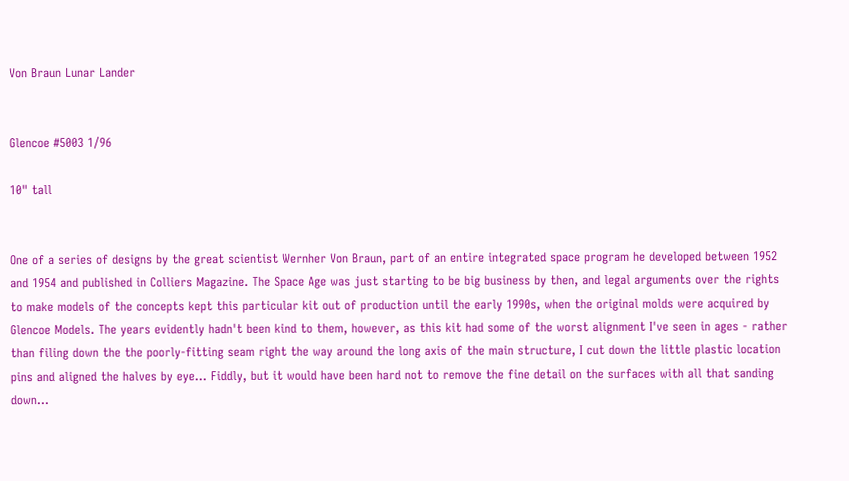Von Braun Lunar Lander


Glencoe #5003 1/96

10" tall


One of a series of designs by the great scientist Wernher Von Braun, part of an entire integrated space program he developed between 1952 and 1954 and published in Colliers Magazine. The Space Age was just starting to be big business by then, and legal arguments over the rights to make models of the concepts kept this particular kit out of production until the early 1990s, when the original molds were acquired by Glencoe Models. The years evidently hadn't been kind to them, however, as this kit had some of the worst alignment I've seen in ages - rather than filing down the the poorly-fitting seam right the way around the long axis of the main structure, I cut down the little plastic location pins and aligned the halves by eye... Fiddly, but it would have been hard not to remove the fine detail on the surfaces with all that sanding down...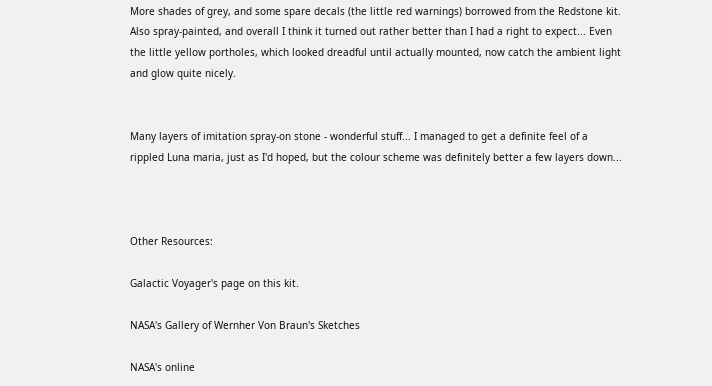More shades of grey, and some spare decals (the little red warnings) borrowed from the Redstone kit. Also spray-painted, and overall I think it turned out rather better than I had a right to expect... Even the little yellow portholes, which looked dreadful until actually mounted, now catch the ambient light and glow quite nicely.


Many layers of imitation spray-on stone - wonderful stuff... I managed to get a definite feel of a rippled Luna maria, just as I'd hoped, but the colour scheme was definitely better a few layers down...



Other Resources:

Galactic Voyager's page on this kit.

NASA's Gallery of Wernher Von Braun's Sketches

NASA's online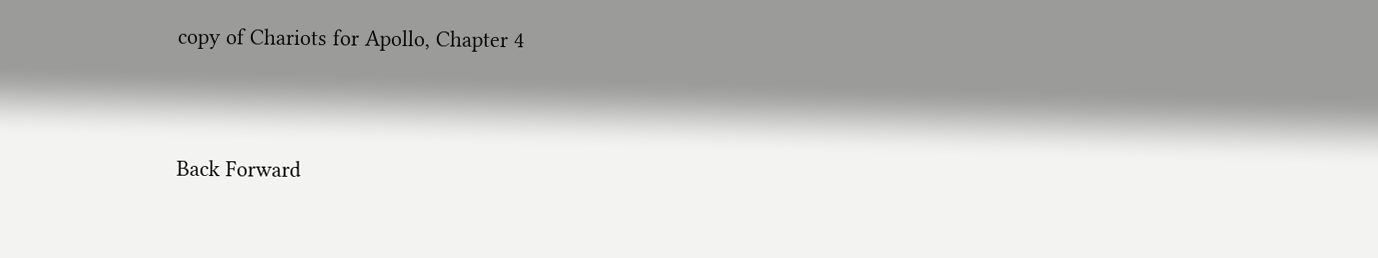copy of Chariots for Apollo, Chapter 4


Back Forward